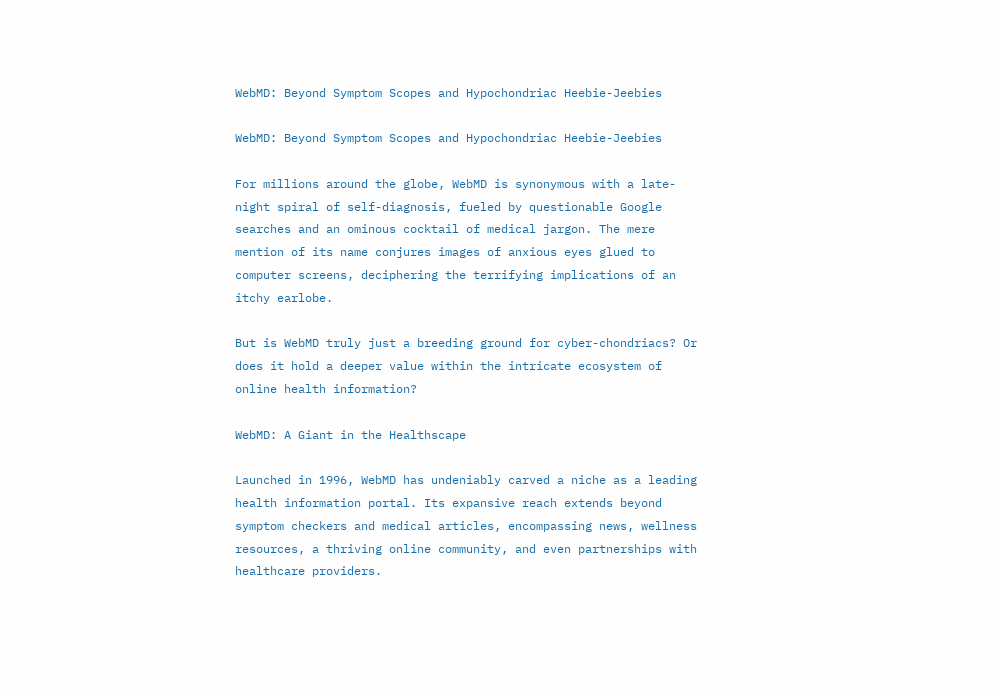WebMD: Beyond Symptom Scopes and Hypochondriac Heebie-Jeebies

WebMD: Beyond Symptom Scopes and Hypochondriac Heebie-Jeebies

For millions around the globe, WebMD is synonymous with a late-night spiral of self-diagnosis, fueled by questionable Google searches and an ominous cocktail of medical jargon. The mere mention of its name conjures images of anxious eyes glued to computer screens, deciphering the terrifying implications of an itchy earlobe.

But is WebMD truly just a breeding ground for cyber-chondriacs? Or does it hold a deeper value within the intricate ecosystem of online health information?

WebMD: A Giant in the Healthscape

Launched in 1996, WebMD has undeniably carved a niche as a leading health information portal. Its expansive reach extends beyond symptom checkers and medical articles, encompassing news, wellness resources, a thriving online community, and even partnerships with healthcare providers.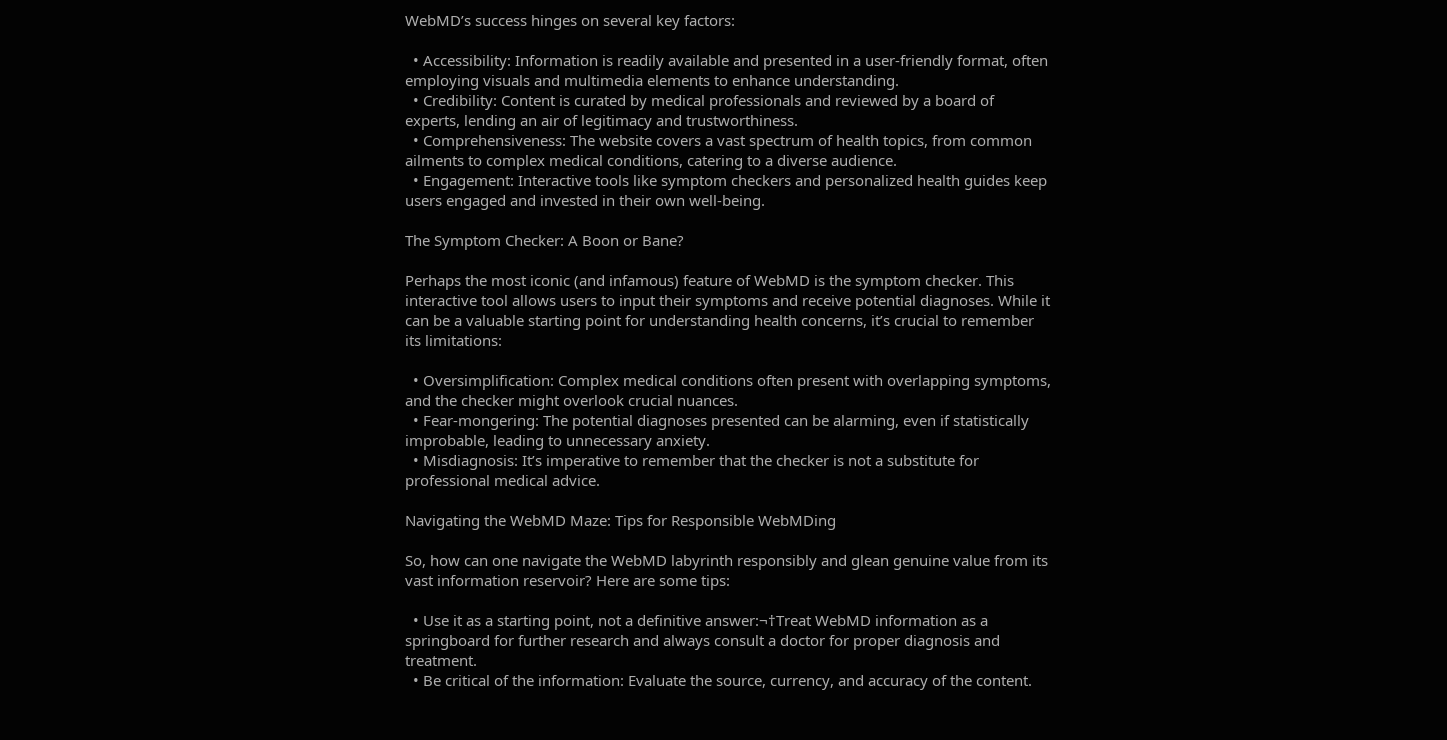WebMD’s success hinges on several key factors:

  • Accessibility: Information is readily available and presented in a user-friendly format, often employing visuals and multimedia elements to enhance understanding.
  • Credibility: Content is curated by medical professionals and reviewed by a board of experts, lending an air of legitimacy and trustworthiness.
  • Comprehensiveness: The website covers a vast spectrum of health topics, from common ailments to complex medical conditions, catering to a diverse audience.
  • Engagement: Interactive tools like symptom checkers and personalized health guides keep users engaged and invested in their own well-being.

The Symptom Checker: A Boon or Bane?

Perhaps the most iconic (and infamous) feature of WebMD is the symptom checker. This interactive tool allows users to input their symptoms and receive potential diagnoses. While it can be a valuable starting point for understanding health concerns, it’s crucial to remember its limitations:

  • Oversimplification: Complex medical conditions often present with overlapping symptoms, and the checker might overlook crucial nuances.
  • Fear-mongering: The potential diagnoses presented can be alarming, even if statistically improbable, leading to unnecessary anxiety.
  • Misdiagnosis: It’s imperative to remember that the checker is not a substitute for professional medical advice.

Navigating the WebMD Maze: Tips for Responsible WebMDing

So, how can one navigate the WebMD labyrinth responsibly and glean genuine value from its vast information reservoir? Here are some tips:

  • Use it as a starting point, not a definitive answer:¬†Treat WebMD information as a springboard for further research and always consult a doctor for proper diagnosis and treatment.
  • Be critical of the information: Evaluate the source, currency, and accuracy of the content.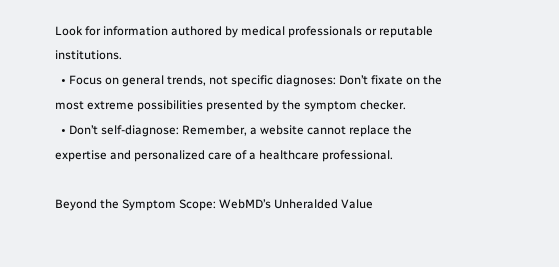Look for information authored by medical professionals or reputable institutions.
  • Focus on general trends, not specific diagnoses: Don’t fixate on the most extreme possibilities presented by the symptom checker.
  • Don’t self-diagnose: Remember, a website cannot replace the expertise and personalized care of a healthcare professional.

Beyond the Symptom Scope: WebMD’s Unheralded Value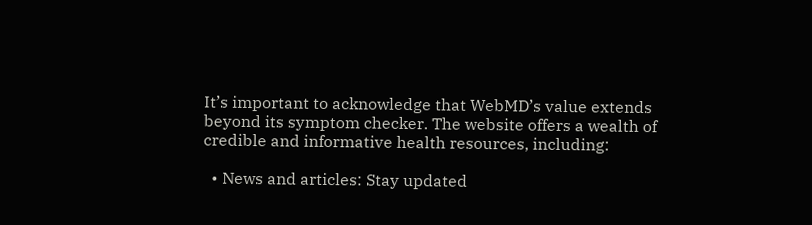It’s important to acknowledge that WebMD’s value extends beyond its symptom checker. The website offers a wealth of credible and informative health resources, including:

  • News and articles: Stay updated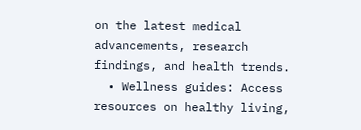on the latest medical advancements, research findings, and health trends.
  • Wellness guides: Access resources on healthy living,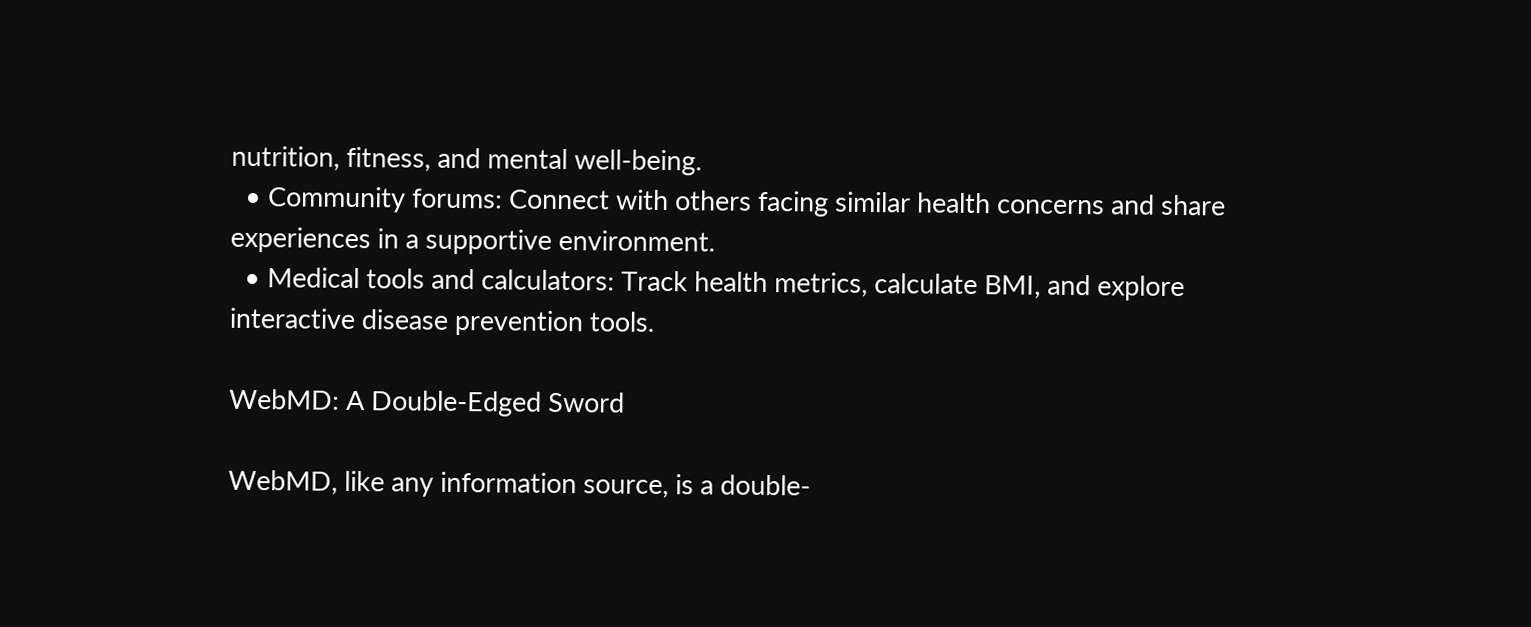nutrition, fitness, and mental well-being.
  • Community forums: Connect with others facing similar health concerns and share experiences in a supportive environment.
  • Medical tools and calculators: Track health metrics, calculate BMI, and explore interactive disease prevention tools.

WebMD: A Double-Edged Sword

WebMD, like any information source, is a double-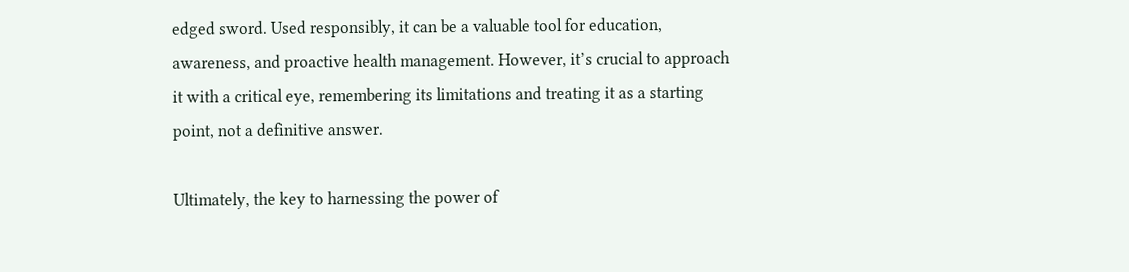edged sword. Used responsibly, it can be a valuable tool for education, awareness, and proactive health management. However, it’s crucial to approach it with a critical eye, remembering its limitations and treating it as a starting point, not a definitive answer.

Ultimately, the key to harnessing the power of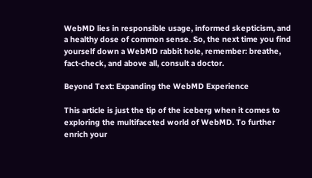WebMD lies in responsible usage, informed skepticism, and a healthy dose of common sense. So, the next time you find yourself down a WebMD rabbit hole, remember: breathe, fact-check, and above all, consult a doctor.

Beyond Text: Expanding the WebMD Experience

This article is just the tip of the iceberg when it comes to exploring the multifaceted world of WebMD. To further enrich your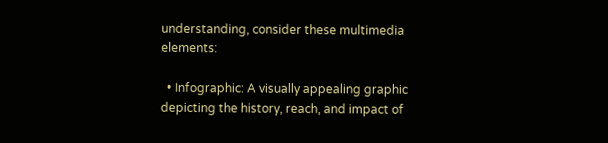understanding, consider these multimedia elements:

  • Infographic: A visually appealing graphic depicting the history, reach, and impact of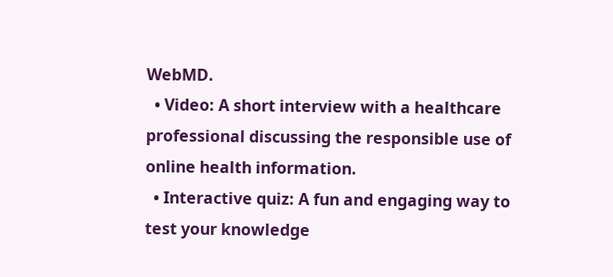WebMD.
  • Video: A short interview with a healthcare professional discussing the responsible use of online health information.
  • Interactive quiz: A fun and engaging way to test your knowledge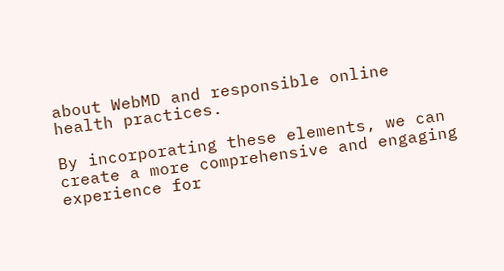about WebMD and responsible online health practices.

By incorporating these elements, we can create a more comprehensive and engaging experience for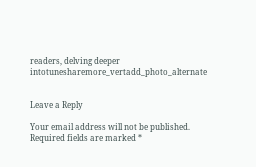readers, delving deeper intotunesharemore_vertadd_photo_alternate


Leave a Reply

Your email address will not be published. Required fields are marked *